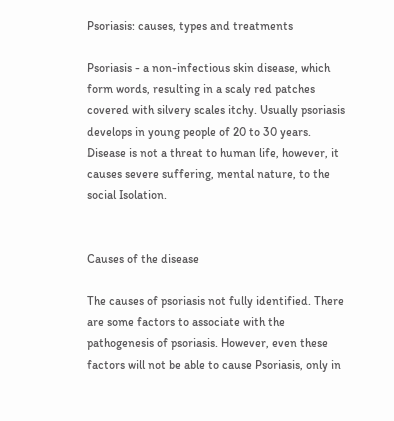Psoriasis: causes, types and treatments

Psoriasis - a non-infectious skin disease, which form words, resulting in a scaly red patches covered with silvery scales itchy. Usually psoriasis develops in young people of 20 to 30 years. Disease is not a threat to human life, however, it causes severe suffering, mental nature, to the social Isolation.


Causes of the disease

The causes of psoriasis not fully identified. There are some factors to associate with the pathogenesis of psoriasis. However, even these factors will not be able to cause Psoriasis, only in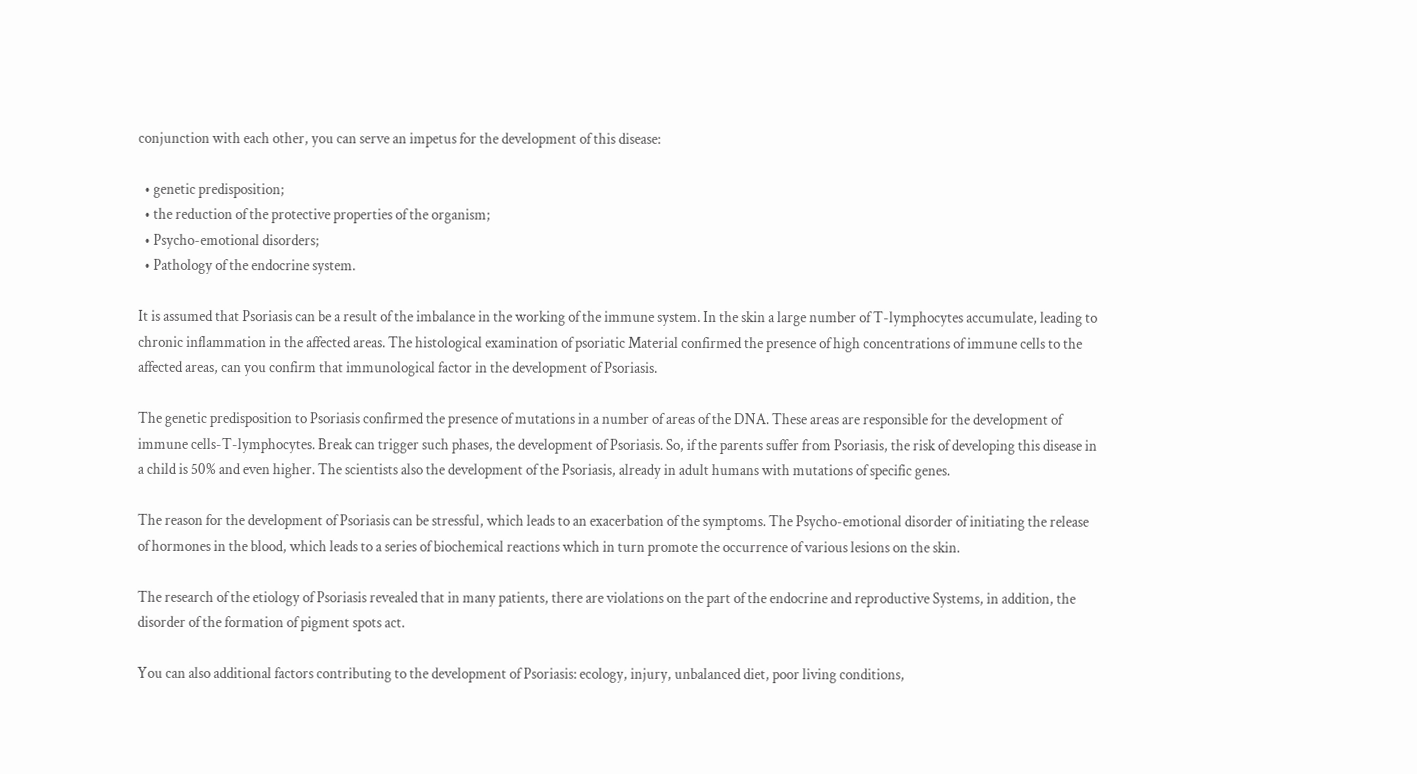conjunction with each other, you can serve an impetus for the development of this disease:

  • genetic predisposition;
  • the reduction of the protective properties of the organism;
  • Psycho-emotional disorders;
  • Pathology of the endocrine system.

It is assumed that Psoriasis can be a result of the imbalance in the working of the immune system. In the skin a large number of T-lymphocytes accumulate, leading to chronic inflammation in the affected areas. The histological examination of psoriatic Material confirmed the presence of high concentrations of immune cells to the affected areas, can you confirm that immunological factor in the development of Psoriasis.

The genetic predisposition to Psoriasis confirmed the presence of mutations in a number of areas of the DNA. These areas are responsible for the development of immune cells-T-lymphocytes. Break can trigger such phases, the development of Psoriasis. So, if the parents suffer from Psoriasis, the risk of developing this disease in a child is 50% and even higher. The scientists also the development of the Psoriasis, already in adult humans with mutations of specific genes.

The reason for the development of Psoriasis can be stressful, which leads to an exacerbation of the symptoms. The Psycho-emotional disorder of initiating the release of hormones in the blood, which leads to a series of biochemical reactions which in turn promote the occurrence of various lesions on the skin.

The research of the etiology of Psoriasis revealed that in many patients, there are violations on the part of the endocrine and reproductive Systems, in addition, the disorder of the formation of pigment spots act.

You can also additional factors contributing to the development of Psoriasis: ecology, injury, unbalanced diet, poor living conditions,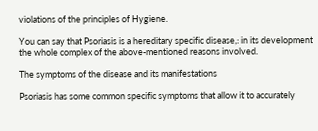violations of the principles of Hygiene.

You can say that Psoriasis is a hereditary specific disease,: in its development the whole complex of the above-mentioned reasons involved.

The symptoms of the disease and its manifestations

Psoriasis has some common specific symptoms that allow it to accurately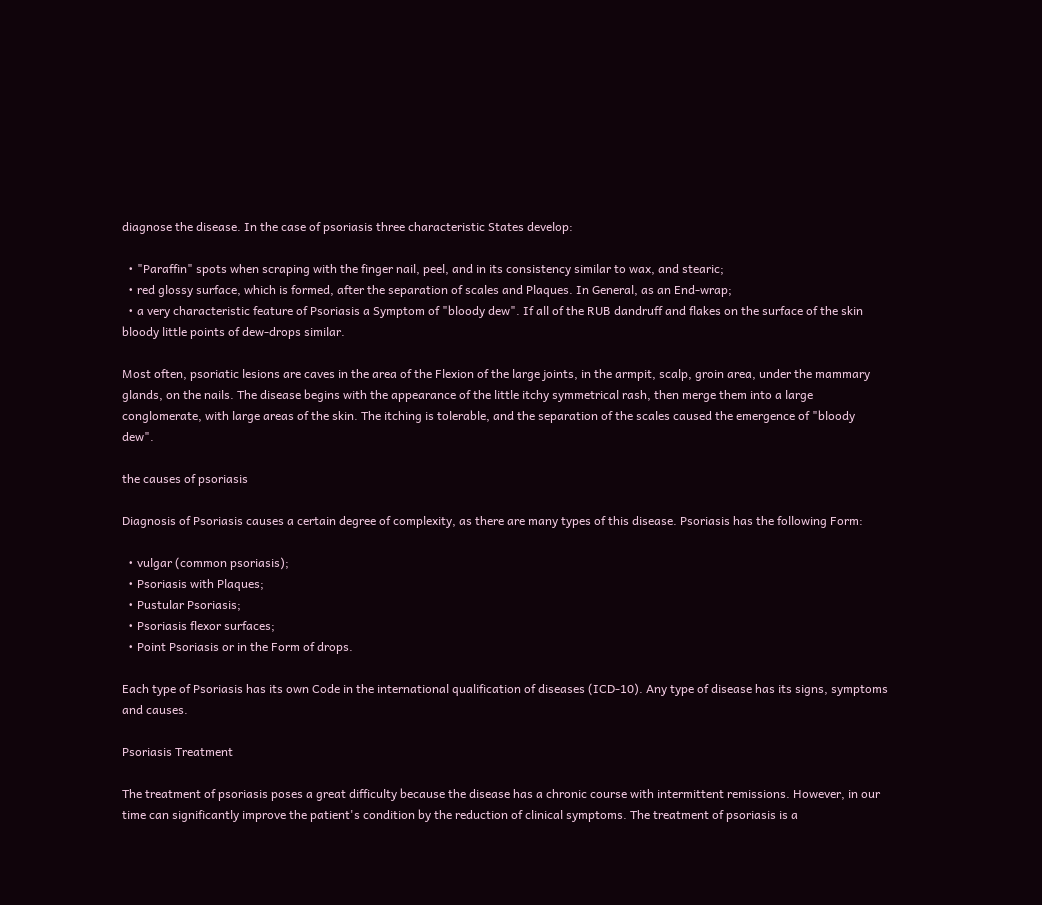diagnose the disease. In the case of psoriasis three characteristic States develop:

  • "Paraffin" spots when scraping with the finger nail, peel, and in its consistency similar to wax, and stearic;
  • red glossy surface, which is formed, after the separation of scales and Plaques. In General, as an End-wrap;
  • a very characteristic feature of Psoriasis a Symptom of "bloody dew". If all of the RUB dandruff and flakes on the surface of the skin bloody little points of dew-drops similar.

Most often, psoriatic lesions are caves in the area of the Flexion of the large joints, in the armpit, scalp, groin area, under the mammary glands, on the nails. The disease begins with the appearance of the little itchy symmetrical rash, then merge them into a large conglomerate, with large areas of the skin. The itching is tolerable, and the separation of the scales caused the emergence of "bloody dew".

the causes of psoriasis

Diagnosis of Psoriasis causes a certain degree of complexity, as there are many types of this disease. Psoriasis has the following Form:

  • vulgar (common psoriasis);
  • Psoriasis with Plaques;
  • Pustular Psoriasis;
  • Psoriasis flexor surfaces;
  • Point Psoriasis or in the Form of drops.

Each type of Psoriasis has its own Code in the international qualification of diseases (ICD-10). Any type of disease has its signs, symptoms and causes.

Psoriasis Treatment

The treatment of psoriasis poses a great difficulty because the disease has a chronic course with intermittent remissions. However, in our time can significantly improve the patient's condition by the reduction of clinical symptoms. The treatment of psoriasis is a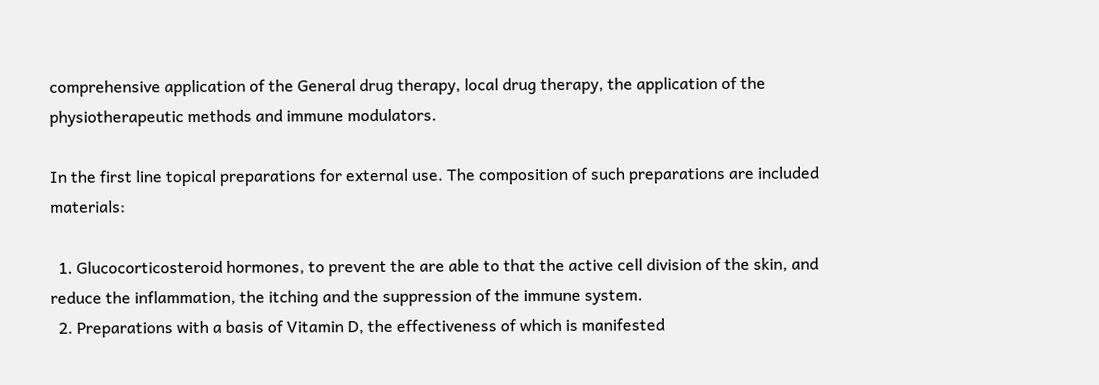comprehensive application of the General drug therapy, local drug therapy, the application of the physiotherapeutic methods and immune modulators.

In the first line topical preparations for external use. The composition of such preparations are included materials:

  1. Glucocorticosteroid hormones, to prevent the are able to that the active cell division of the skin, and reduce the inflammation, the itching and the suppression of the immune system.
  2. Preparations with a basis of Vitamin D, the effectiveness of which is manifested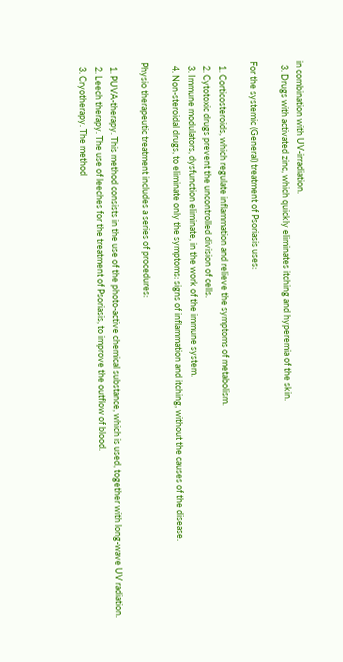in combination with UV-irradiation.
  3. Drugs with activated zinc, which quickly eliminates itching and hyperemia of the skin.

For the systemic (General) treatment of Psoriasis uses:

  1. Corticosteroids, which regulate inflammation and relieve the symptoms of metabolism.
  2. Cytotoxic drugs prevent the uncontrolled division of cells.
  3. Immune modulators, dysfunction eliminate, in the work of the immune system.
  4. Non-steroidal drugs, to eliminate only the symptoms: signs of inflammation and itching, without the causes of the disease.

Physio therapeutic treatment includes a series of procedures:

  1. PUVA-therapy. This method consists in the use of the photo-active chemical substance, which is used, together with long-wave UV radiation.
  2. Leech therapy. The use of leeches for the treatment of Psoriasis, to improve the outflow of blood.
  3. Cryotherapy. The method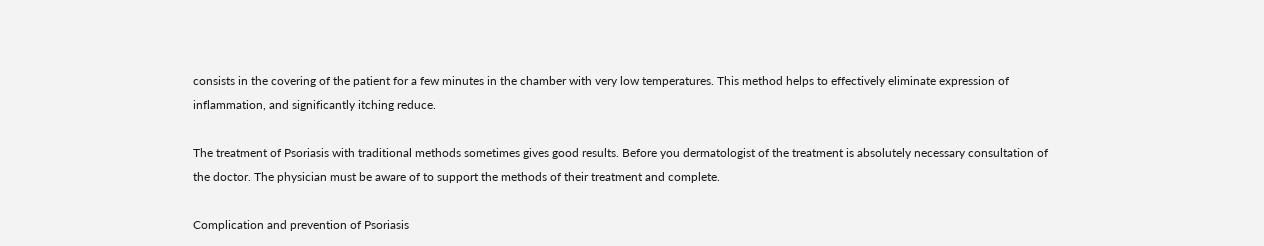consists in the covering of the patient for a few minutes in the chamber with very low temperatures. This method helps to effectively eliminate expression of inflammation, and significantly itching reduce.

The treatment of Psoriasis with traditional methods sometimes gives good results. Before you dermatologist of the treatment is absolutely necessary consultation of the doctor. The physician must be aware of to support the methods of their treatment and complete.

Complication and prevention of Psoriasis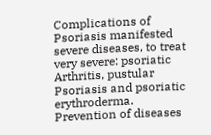Complications of Psoriasis manifested severe diseases, to treat very severe: psoriatic Arthritis, pustular Psoriasis and psoriatic erythroderma. Prevention of diseases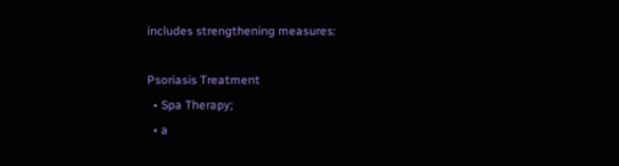includes strengthening measures:

Psoriasis Treatment
  • Spa Therapy;
  • a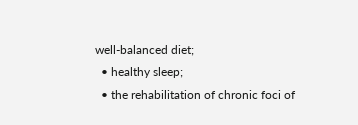well-balanced diet;
  • healthy sleep;
  • the rehabilitation of chronic foci of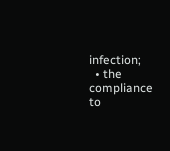infection;
  • the compliance to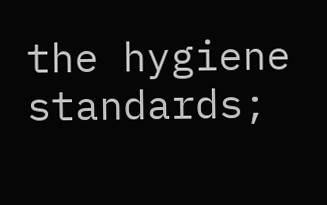the hygiene standards;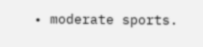• moderate sports.